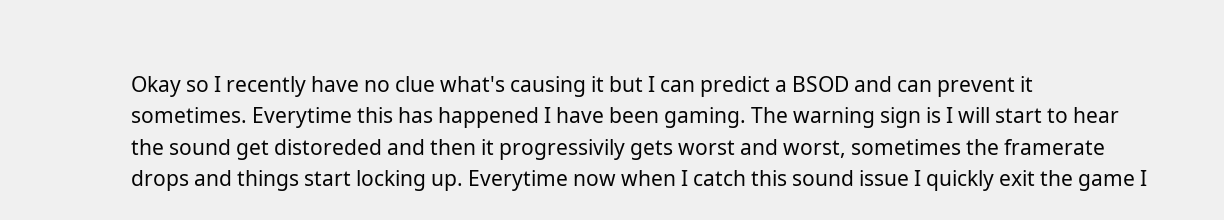Okay so I recently have no clue what's causing it but I can predict a BSOD and can prevent it sometimes. Everytime this has happened I have been gaming. The warning sign is I will start to hear the sound get distoreded and then it progressivily gets worst and worst, sometimes the framerate drops and things start locking up. Everytime now when I catch this sound issue I quickly exit the game I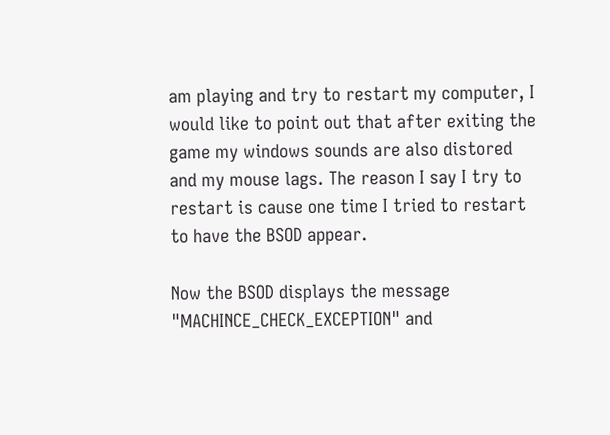am playing and try to restart my computer, I would like to point out that after exiting the game my windows sounds are also distored and my mouse lags. The reason I say I try to restart is cause one time I tried to restart to have the BSOD appear.

Now the BSOD displays the message "MACHINCE_CHECK_EXCEPTION" and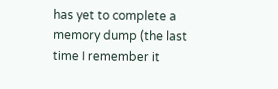has yet to complete a memory dump (the last time I remember it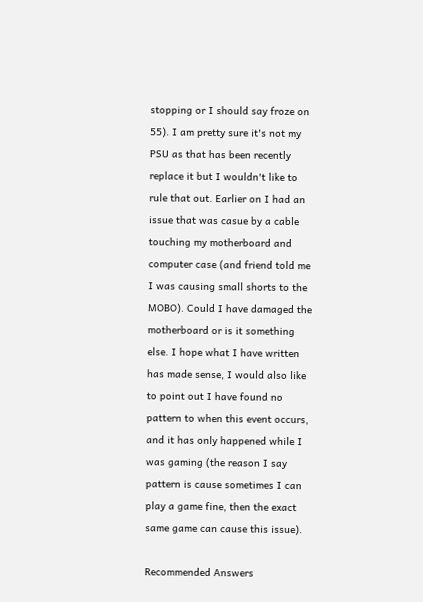stopping or I should say froze on 55). I am pretty sure it's not my PSU as that has been recently replace it but I wouldn't like to rule that out. Earlier on I had an issue that was casue by a cable touching my motherboard and computer case (and friend told me I was causing small shorts to the MOBO). Could I have damaged the motherboard or is it something else. I hope what I have written has made sense, I would also like to point out I have found no pattern to when this event occurs, and it has only happened while I was gaming (the reason I say pattern is cause sometimes I can play a game fine, then the exact same game can cause this issue).

Recommended Answers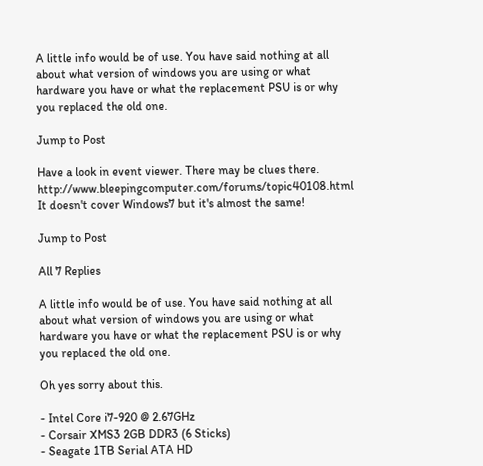A little info would be of use. You have said nothing at all about what version of windows you are using or what hardware you have or what the replacement PSU is or why you replaced the old one.

Jump to Post

Have a look in event viewer. There may be clues there. http://www.bleepingcomputer.com/forums/topic40108.html
It doesn't cover Windows7 but it's almost the same!

Jump to Post

All 7 Replies

A little info would be of use. You have said nothing at all about what version of windows you are using or what hardware you have or what the replacement PSU is or why you replaced the old one.

Oh yes sorry about this.

- Intel Core i7-920 @ 2.67GHz
- Corsair XMS3 2GB DDR3 (6 Sticks)
- Seagate 1TB Serial ATA HD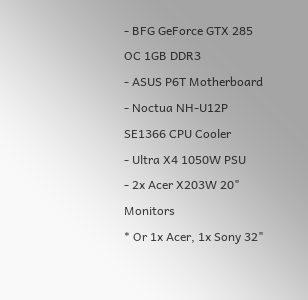- BFG GeForce GTX 285 OC 1GB DDR3
- ASUS P6T Motherboard
- Noctua NH-U12P SE1366 CPU Cooler
- Ultra X4 1050W PSU
- 2x Acer X203W 20" Monitors
* Or 1x Acer, 1x Sony 32"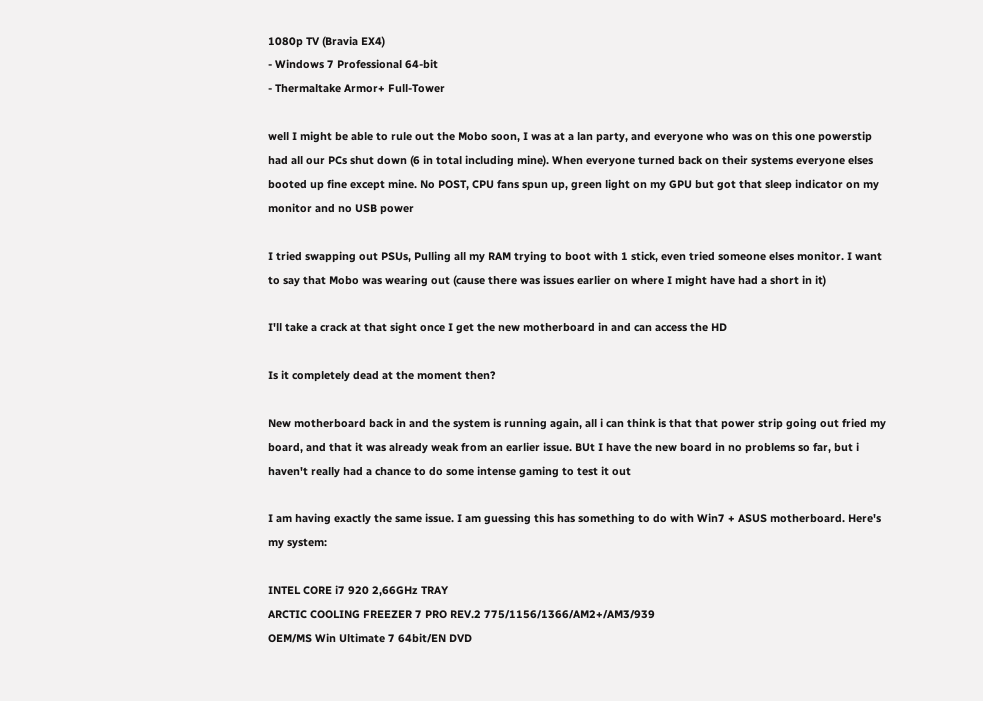1080p TV (Bravia EX4)
- Windows 7 Professional 64-bit
- Thermaltake Armor+ Full-Tower

well I might be able to rule out the Mobo soon, I was at a lan party, and everyone who was on this one powerstip had all our PCs shut down (6 in total including mine). When everyone turned back on their systems everyone elses booted up fine except mine. No POST, CPU fans spun up, green light on my GPU but got that sleep indicator on my monitor and no USB power

I tried swapping out PSUs, Pulling all my RAM trying to boot with 1 stick, even tried someone elses monitor. I want to say that Mobo was wearing out (cause there was issues earlier on where I might have had a short in it)

I'll take a crack at that sight once I get the new motherboard in and can access the HD

Is it completely dead at the moment then?

New motherboard back in and the system is running again, all i can think is that that power strip going out fried my board, and that it was already weak from an earlier issue. BUt I have the new board in no problems so far, but i haven't really had a chance to do some intense gaming to test it out

I am having exactly the same issue. I am guessing this has something to do with Win7 + ASUS motherboard. Here's my system:

INTEL CORE i7 920 2,66GHz TRAY
ARCTIC COOLING FREEZER 7 PRO REV.2 775/1156/1366/AM2+/AM3/939
OEM/MS Win Ultimate 7 64bit/EN DVD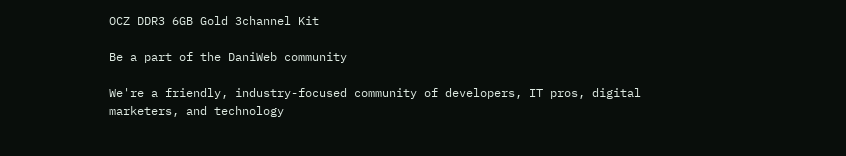OCZ DDR3 6GB Gold 3channel Kit

Be a part of the DaniWeb community

We're a friendly, industry-focused community of developers, IT pros, digital marketers, and technology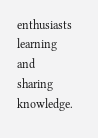enthusiasts learning and sharing knowledge.